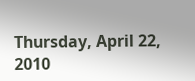Thursday, April 22, 2010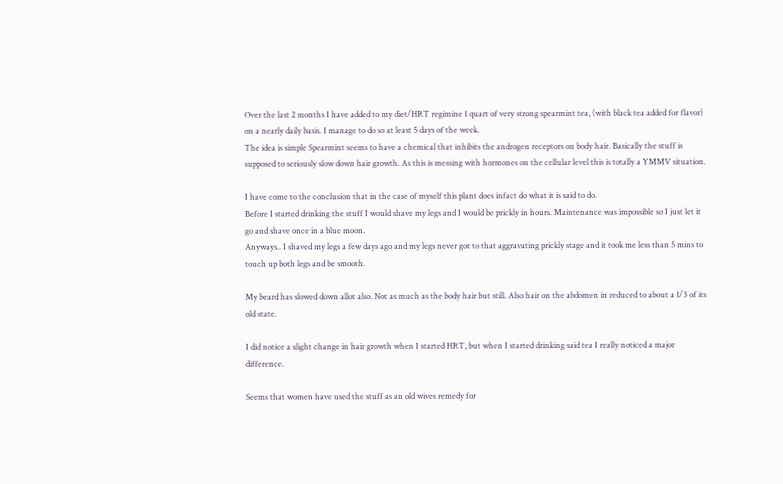Over the last 2 months I have added to my diet/HRT regimine 1 quart of very strong spearmint tea, (with black tea added for flavor) on a nearly daily basis. I manage to do so at least 5 days of the week.
The idea is simple Spearmint seems to have a chemical that inhibits the androgen receptors on body hair. Basically the stuff is supposed to seriously slow down hair growth. As this is messing with hormones on the cellular level this is totally a YMMV situation.

I have come to the conclusion that in the case of myself this plant does infact do what it is said to do.
Before I started drinking the stuff I would shave my legs and I would be prickly in hours. Maintenance was impossible so I just let it go and shave once in a blue moon.
Anyways.. I shaved my legs a few days ago and my legs never got to that aggravating prickly stage and it took me less than 5 mins to touch up both legs and be smooth.

My beard has slowed down allot also. Not as much as the body hair but still. Also hair on the abdomen in reduced to about a 1/3 of its old state.

I did notice a slight change in hair growth when I started HRT, but when I started drinking said tea I really noticed a major difference.

Seems that women have used the stuff as an old wives remedy for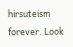hirsuteism forever. Look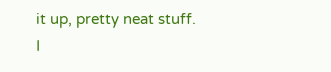it up, pretty neat stuff.
I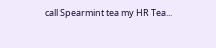call Spearmint tea my HR Tea...